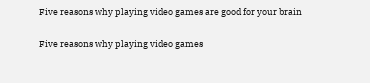Five reasons why playing video games are good for your brain

Five reasons why playing video games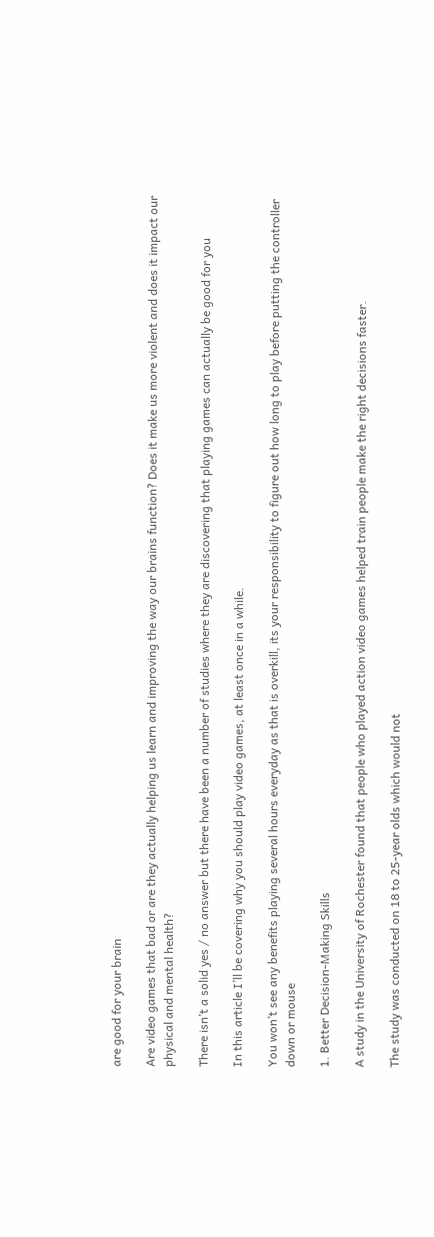are good for your brain

Are video games that bad or are they actually helping us learn and improving the way our brains function? Does it make us more violent and does it impact our physical and mental health?

There isn’t a solid yes / no answer but there have been a number of studies where they are discovering that playing games can actually be good for you

In this article I’ll be covering why you should play video games, at least once in a while.

You won’t see any benefits playing several hours everyday as that is overkill, its your responsibility to figure out how long to play before putting the controller down or mouse

1. Better Decision-Making Skills

A study in the University of Rochester found that people who played action video games helped train people make the right decisions faster.

The study was conducted on 18 to 25-year olds which would not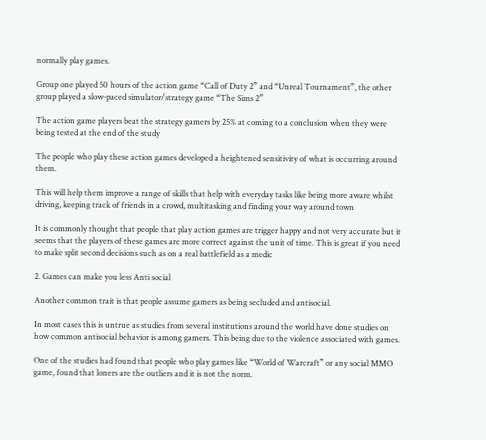normally play games.

Group one played 50 hours of the action game “Call of Duty 2” and “Unreal Tournament”, the other group played a slow-paced simulator/strategy game “The Sims 2”

The action game players beat the strategy gamers by 25% at coming to a conclusion when they were being tested at the end of the study

The people who play these action games developed a heightened sensitivity of what is occurring around them.

This will help them improve a range of skills that help with everyday tasks like being more aware whilst driving, keeping track of friends in a crowd, multitasking and finding your way around town

It is commonly thought that people that play action games are trigger happy and not very accurate but it seems that the players of these games are more correct against the unit of time. This is great if you need to make split second decisions such as on a real battlefield as a medic

2. Games can make you less Anti social

Another common trait is that people assume gamers as being secluded and antisocial.

In most cases this is untrue as studies from several institutions around the world have done studies on how common antisocial behavior is among gamers. This being due to the violence associated with games.

One of the studies had found that people who play games like “World of Warcraft” or any social MMO game, found that loners are the outliers and it is not the norm.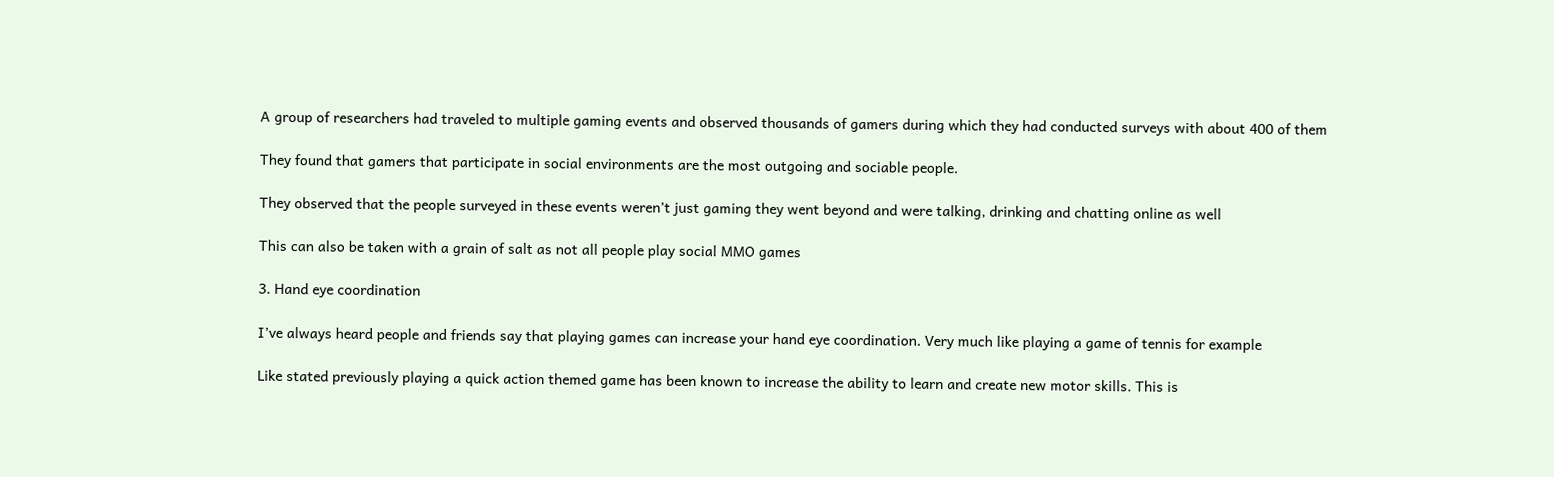A group of researchers had traveled to multiple gaming events and observed thousands of gamers during which they had conducted surveys with about 400 of them

They found that gamers that participate in social environments are the most outgoing and sociable people.

They observed that the people surveyed in these events weren’t just gaming they went beyond and were talking, drinking and chatting online as well

This can also be taken with a grain of salt as not all people play social MMO games

3. Hand eye coordination

I’ve always heard people and friends say that playing games can increase your hand eye coordination. Very much like playing a game of tennis for example

Like stated previously playing a quick action themed game has been known to increase the ability to learn and create new motor skills. This is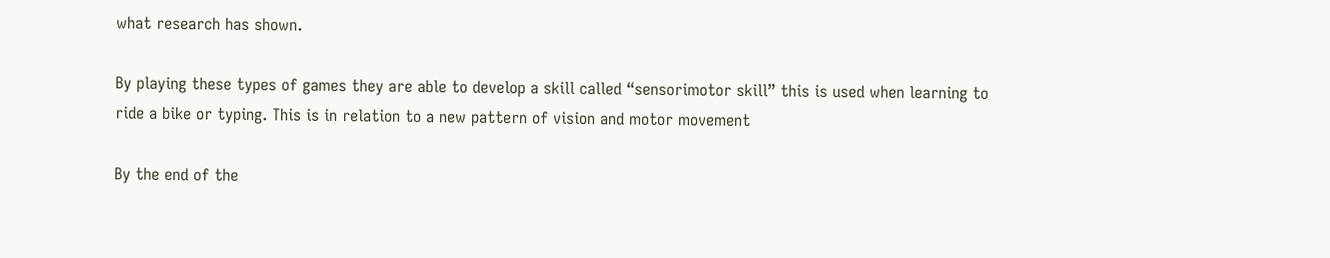what research has shown.

By playing these types of games they are able to develop a skill called “sensorimotor skill” this is used when learning to ride a bike or typing. This is in relation to a new pattern of vision and motor movement

By the end of the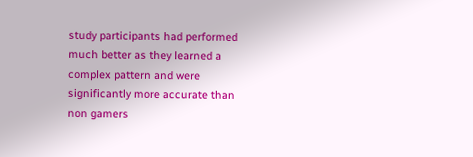study participants had performed much better as they learned a complex pattern and were significantly more accurate than non gamers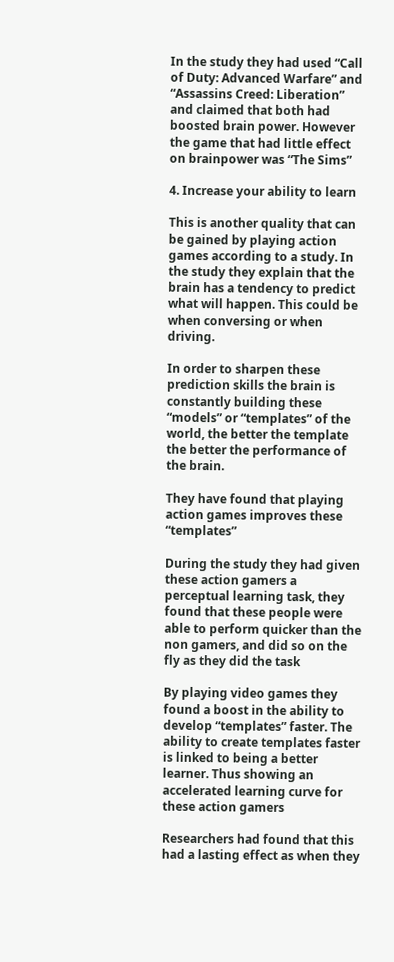In the study they had used “Call of Duty: Advanced Warfare” and “Assassins Creed: Liberation” and claimed that both had boosted brain power. However the game that had little effect on brainpower was “The Sims”

4. Increase your ability to learn

This is another quality that can be gained by playing action games according to a study. In the study they explain that the brain has a tendency to predict what will happen. This could be when conversing or when driving.

In order to sharpen these prediction skills the brain is constantly building these “models” or “templates” of the world, the better the template the better the performance of the brain.

They have found that playing action games improves these “templates”

During the study they had given these action gamers a perceptual learning task, they found that these people were able to perform quicker than the non gamers, and did so on the fly as they did the task

By playing video games they found a boost in the ability to develop “templates” faster. The ability to create templates faster is linked to being a better learner. Thus showing an accelerated learning curve for these action gamers

Researchers had found that this had a lasting effect as when they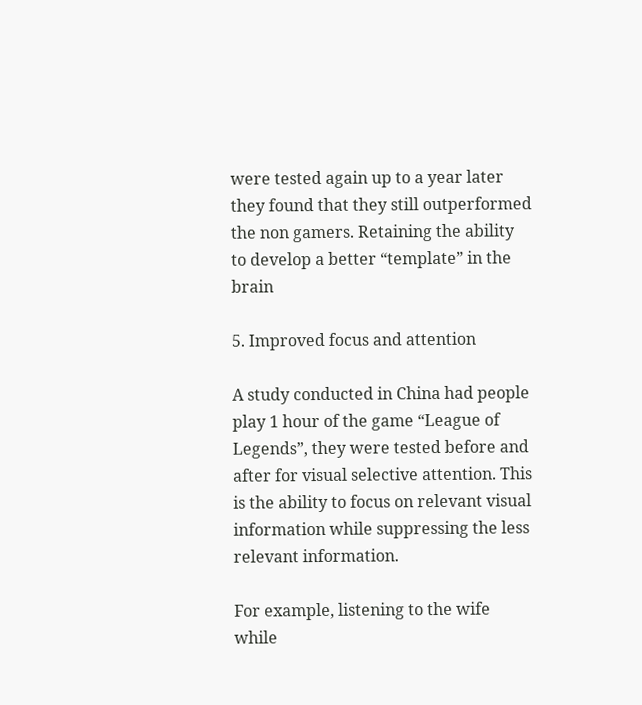were tested again up to a year later they found that they still outperformed the non gamers. Retaining the ability to develop a better “template” in the brain

5. Improved focus and attention

A study conducted in China had people play 1 hour of the game “League of Legends”, they were tested before and after for visual selective attention. This is the ability to focus on relevant visual information while suppressing the less relevant information.

For example, listening to the wife while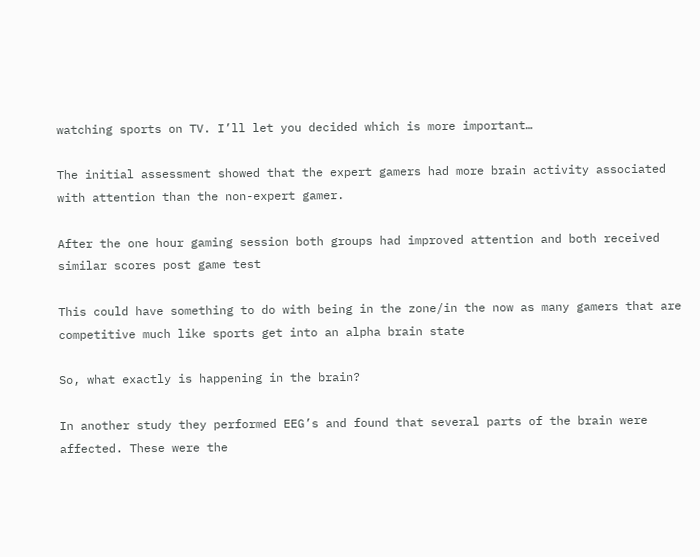watching sports on TV. I’ll let you decided which is more important…

The initial assessment showed that the expert gamers had more brain activity associated with attention than the non-expert gamer.

After the one hour gaming session both groups had improved attention and both received similar scores post game test

This could have something to do with being in the zone/in the now as many gamers that are competitive much like sports get into an alpha brain state

So, what exactly is happening in the brain?

In another study they performed EEG’s and found that several parts of the brain were affected. These were the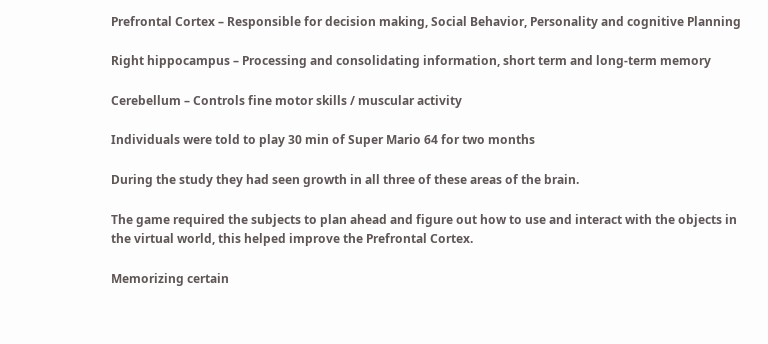Prefrontal Cortex – Responsible for decision making, Social Behavior, Personality and cognitive Planning

Right hippocampus – Processing and consolidating information, short term and long-term memory

Cerebellum – Controls fine motor skills / muscular activity

Individuals were told to play 30 min of Super Mario 64 for two months

During the study they had seen growth in all three of these areas of the brain.

The game required the subjects to plan ahead and figure out how to use and interact with the objects in the virtual world, this helped improve the Prefrontal Cortex.

Memorizing certain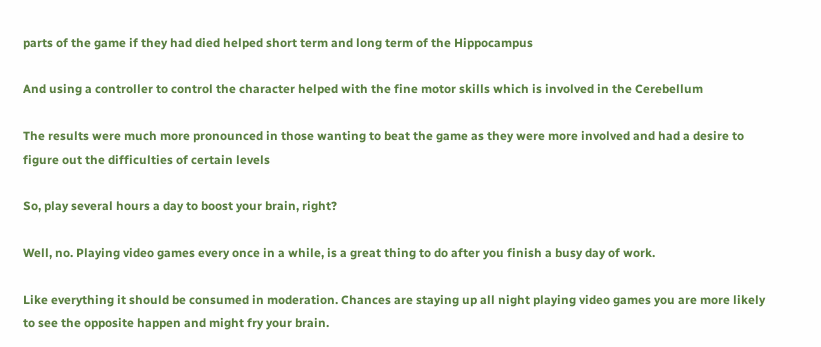parts of the game if they had died helped short term and long term of the Hippocampus

And using a controller to control the character helped with the fine motor skills which is involved in the Cerebellum

The results were much more pronounced in those wanting to beat the game as they were more involved and had a desire to figure out the difficulties of certain levels

So, play several hours a day to boost your brain, right?

Well, no. Playing video games every once in a while, is a great thing to do after you finish a busy day of work.

Like everything it should be consumed in moderation. Chances are staying up all night playing video games you are more likely to see the opposite happen and might fry your brain.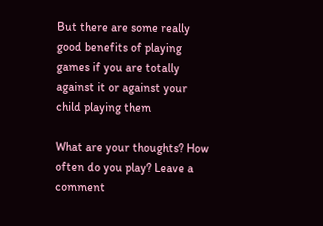But there are some really good benefits of playing games if you are totally against it or against your child playing them

What are your thoughts? How often do you play? Leave a comment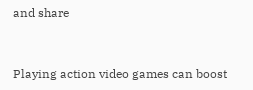and share


Playing action video games can boost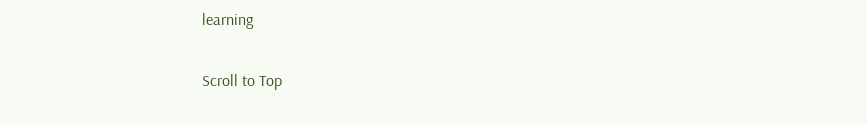learning

Scroll to Top